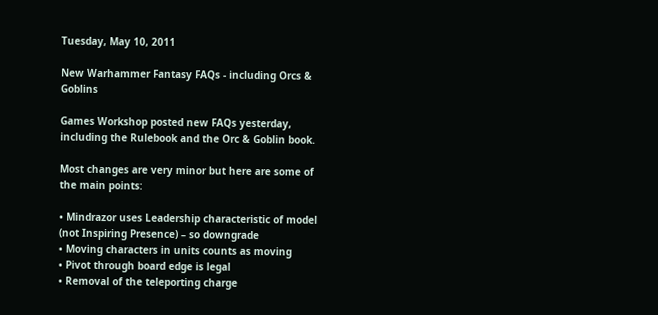Tuesday, May 10, 2011

New Warhammer Fantasy FAQs - including Orcs & Goblins

Games Workshop posted new FAQs yesterday, including the Rulebook and the Orc & Goblin book.

Most changes are very minor but here are some of the main points:

• Mindrazor uses Leadership characteristic of model (not Inspiring Presence) – so downgrade
• Moving characters in units counts as moving
• Pivot through board edge is legal
• Removal of the teleporting charge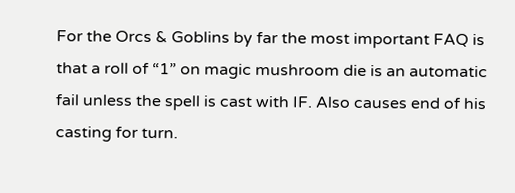For the Orcs & Goblins by far the most important FAQ is that a roll of “1” on magic mushroom die is an automatic fail unless the spell is cast with IF. Also causes end of his casting for turn.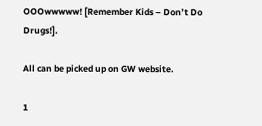OOOwwwww! [Remember Kids – Don’t Do Drugs!].

All can be picked up on GW website.

1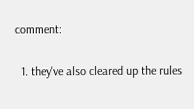comment:

  1. they've also cleared up the rules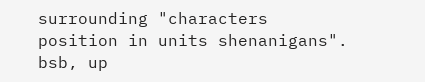surrounding "characters position in units shenanigans". bsb, up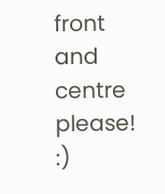front and centre please! :)